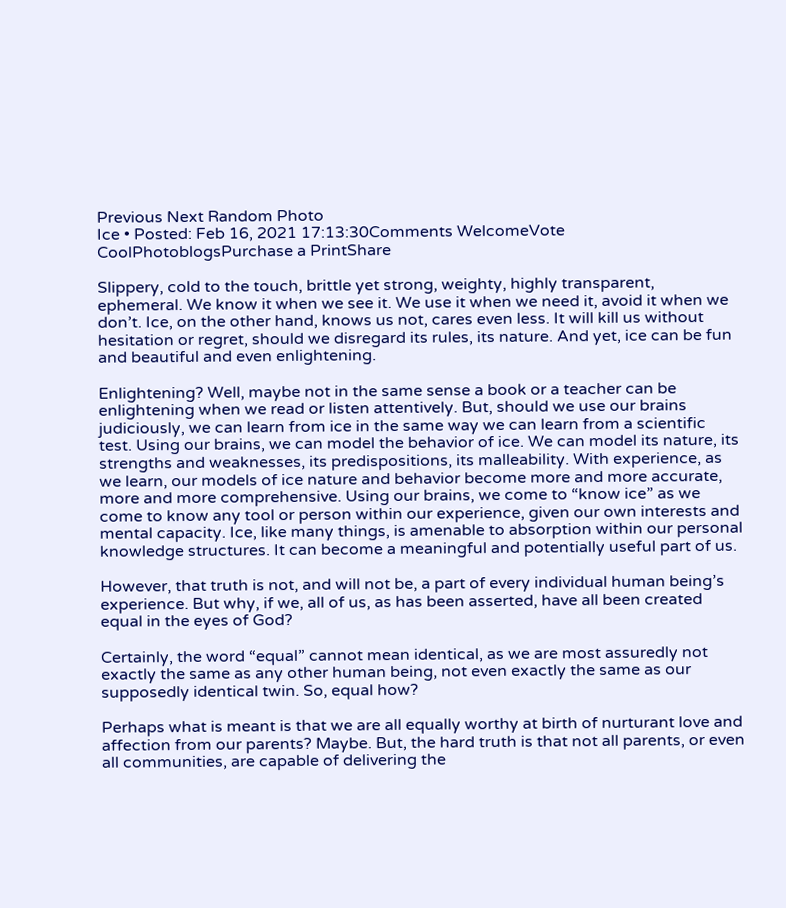Previous Next Random Photo
Ice • Posted: Feb 16, 2021 17:13:30Comments WelcomeVote CoolPhotoblogsPurchase a PrintShare

Slippery, cold to the touch, brittle yet strong, weighty, highly transparent, ephemeral. We know it when we see it. We use it when we need it, avoid it when we don’t. Ice, on the other hand, knows us not, cares even less. It will kill us without hesitation or regret, should we disregard its rules, its nature. And yet, ice can be fun and beautiful and even enlightening.

Enlightening? Well, maybe not in the same sense a book or a teacher can be enlightening when we read or listen attentively. But, should we use our brains judiciously, we can learn from ice in the same way we can learn from a scientific test. Using our brains, we can model the behavior of ice. We can model its nature, its strengths and weaknesses, its predispositions, its malleability. With experience, as we learn, our models of ice nature and behavior become more and more accurate, more and more comprehensive. Using our brains, we come to “know ice” as we come to know any tool or person within our experience, given our own interests and mental capacity. Ice, like many things, is amenable to absorption within our personal knowledge structures. It can become a meaningful and potentially useful part of us.

However, that truth is not, and will not be, a part of every individual human being’s experience. But why, if we, all of us, as has been asserted, have all been created equal in the eyes of God?

Certainly, the word “equal” cannot mean identical, as we are most assuredly not exactly the same as any other human being, not even exactly the same as our supposedly identical twin. So, equal how?

Perhaps what is meant is that we are all equally worthy at birth of nurturant love and affection from our parents? Maybe. But, the hard truth is that not all parents, or even all communities, are capable of delivering the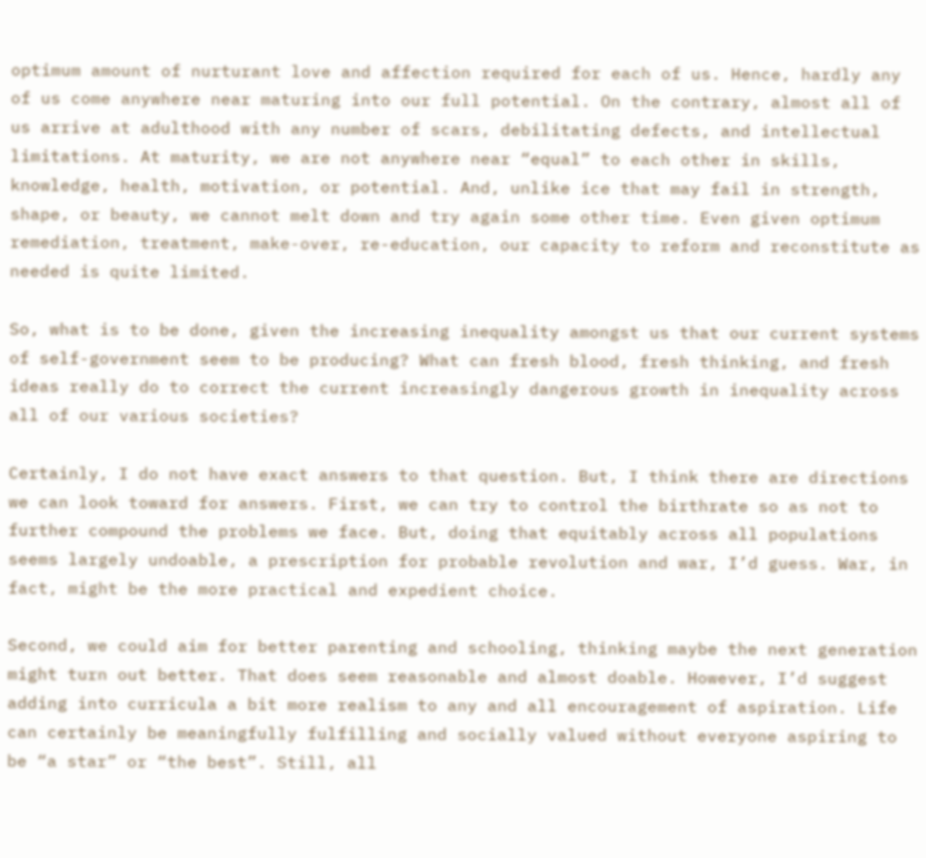optimum amount of nurturant love and affection required for each of us. Hence, hardly any of us come anywhere near maturing into our full potential. On the contrary, almost all of us arrive at adulthood with any number of scars, debilitating defects, and intellectual limitations. At maturity, we are not anywhere near “equal” to each other in skills, knowledge, health, motivation, or potential. And, unlike ice that may fail in strength, shape, or beauty, we cannot melt down and try again some other time. Even given optimum remediation, treatment, make-over, re-education, our capacity to reform and reconstitute as needed is quite limited.

So, what is to be done, given the increasing inequality amongst us that our current systems of self-government seem to be producing? What can fresh blood, fresh thinking, and fresh ideas really do to correct the current increasingly dangerous growth in inequality across all of our various societies?

Certainly, I do not have exact answers to that question. But, I think there are directions we can look toward for answers. First, we can try to control the birthrate so as not to further compound the problems we face. But, doing that equitably across all populations seems largely undoable, a prescription for probable revolution and war, I’d guess. War, in fact, might be the more practical and expedient choice.

Second, we could aim for better parenting and schooling, thinking maybe the next generation might turn out better. That does seem reasonable and almost doable. However, I’d suggest adding into curricula a bit more realism to any and all encouragement of aspiration. Life can certainly be meaningfully fulfilling and socially valued without everyone aspiring to be “a star” or “the best”. Still, all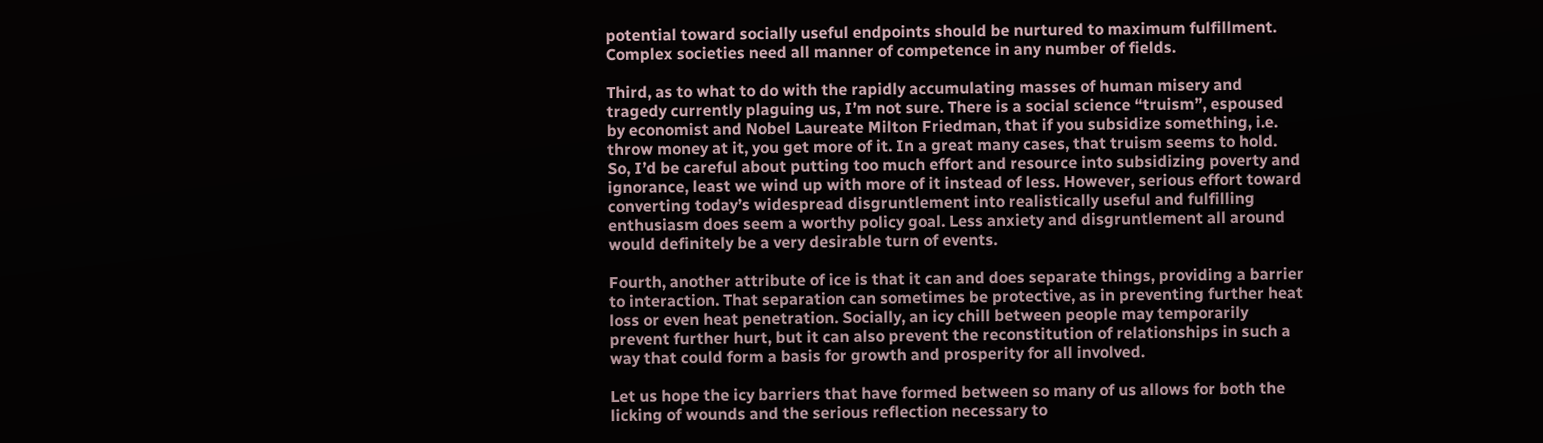potential toward socially useful endpoints should be nurtured to maximum fulfillment. Complex societies need all manner of competence in any number of fields.

Third, as to what to do with the rapidly accumulating masses of human misery and tragedy currently plaguing us, I’m not sure. There is a social science “truism”, espoused by economist and Nobel Laureate Milton Friedman, that if you subsidize something, i.e. throw money at it, you get more of it. In a great many cases, that truism seems to hold. So, I’d be careful about putting too much effort and resource into subsidizing poverty and ignorance, least we wind up with more of it instead of less. However, serious effort toward converting today’s widespread disgruntlement into realistically useful and fulfilling enthusiasm does seem a worthy policy goal. Less anxiety and disgruntlement all around would definitely be a very desirable turn of events.

Fourth, another attribute of ice is that it can and does separate things, providing a barrier to interaction. That separation can sometimes be protective, as in preventing further heat loss or even heat penetration. Socially, an icy chill between people may temporarily prevent further hurt, but it can also prevent the reconstitution of relationships in such a way that could form a basis for growth and prosperity for all involved.

Let us hope the icy barriers that have formed between so many of us allows for both the licking of wounds and the serious reflection necessary to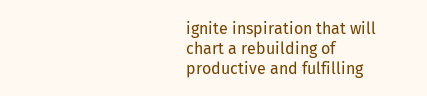ignite inspiration that will chart a rebuilding of productive and fulfilling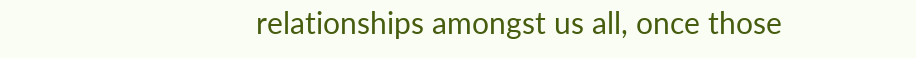relationships amongst us all, once those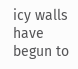icy walls have begun to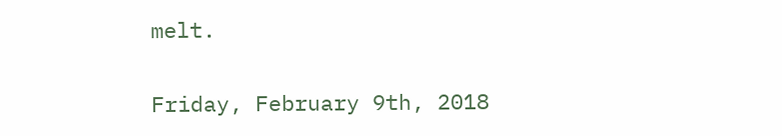melt.

Friday, February 9th, 2018